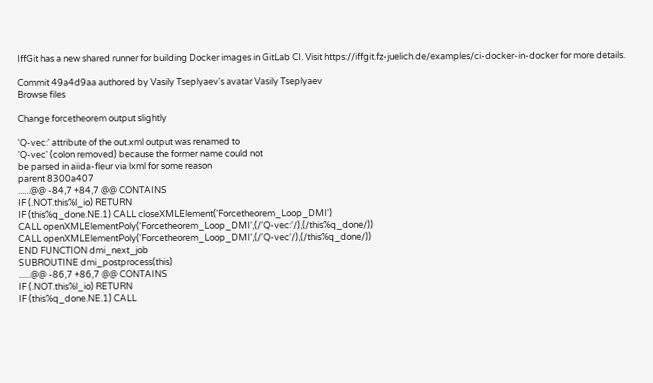IffGit has a new shared runner for building Docker images in GitLab CI. Visit https://iffgit.fz-juelich.de/examples/ci-docker-in-docker for more details.

Commit 49a4d9aa authored by Vasily Tseplyaev's avatar Vasily Tseplyaev
Browse files

Change forcetheorem output slightly

'Q-vec:' attribute of the out.xml output was renamed to
'Q-vec' (colon removed) because the former name could not
be parsed in aiida-fleur via lxml for some reason
parent 8300a407
......@@ -84,7 +84,7 @@ CONTAINS
IF (.NOT.this%l_io) RETURN
IF (this%q_done.NE.1) CALL closeXMLElement('Forcetheorem_Loop_DMI')
CALL openXMLElementPoly('Forcetheorem_Loop_DMI',(/'Q-vec:'/),(/this%q_done/))
CALL openXMLElementPoly('Forcetheorem_Loop_DMI',(/'Q-vec'/),(/this%q_done/))
END FUNCTION dmi_next_job
SUBROUTINE dmi_postprocess(this)
......@@ -86,7 +86,7 @@ CONTAINS
IF (.NOT.this%l_io) RETURN
IF (this%q_done.NE.1) CALL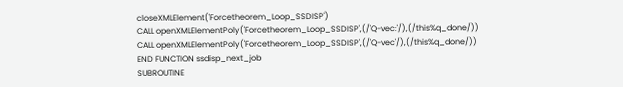closeXMLElement('Forcetheorem_Loop_SSDISP')
CALL openXMLElementPoly('Forcetheorem_Loop_SSDISP',(/'Q-vec:'/),(/this%q_done/))
CALL openXMLElementPoly('Forcetheorem_Loop_SSDISP',(/'Q-vec'/),(/this%q_done/))
END FUNCTION ssdisp_next_job
SUBROUTINE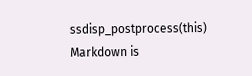ssdisp_postprocess(this)
Markdown is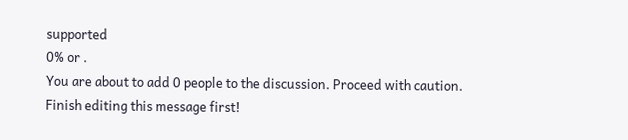supported
0% or .
You are about to add 0 people to the discussion. Proceed with caution.
Finish editing this message first!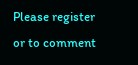Please register or to comment